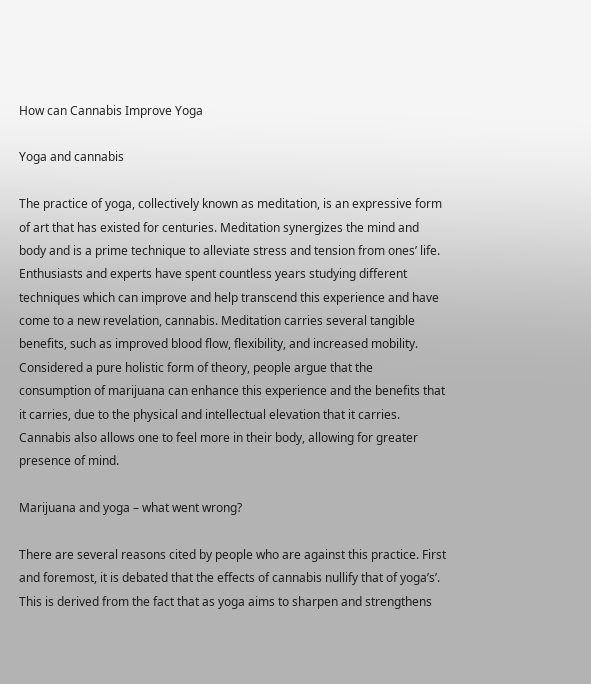How can Cannabis Improve Yoga

Yoga and cannabis

The practice of yoga, collectively known as meditation, is an expressive form of art that has existed for centuries. Meditation synergizes the mind and body and is a prime technique to alleviate stress and tension from ones’ life. Enthusiasts and experts have spent countless years studying different techniques which can improve and help transcend this experience and have come to a new revelation, cannabis. Meditation carries several tangible benefits, such as improved blood flow, flexibility, and increased mobility. Considered a pure holistic form of theory, people argue that the consumption of marijuana can enhance this experience and the benefits that it carries, due to the physical and intellectual elevation that it carries.  Cannabis also allows one to feel more in their body, allowing for greater presence of mind.

Marijuana and yoga – what went wrong?

There are several reasons cited by people who are against this practice. First and foremost, it is debated that the effects of cannabis nullify that of yoga’s’. This is derived from the fact that as yoga aims to sharpen and strengthens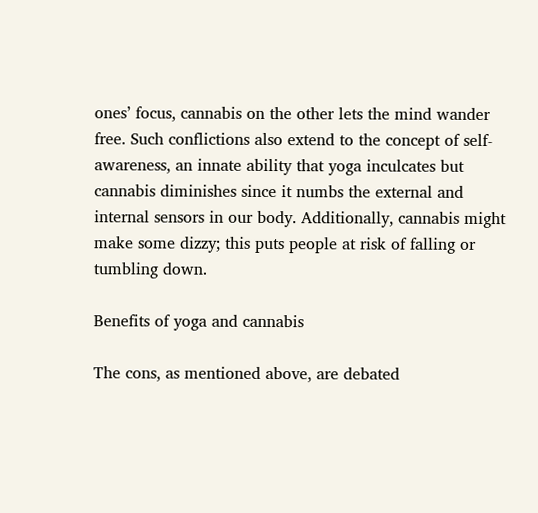ones’ focus, cannabis on the other lets the mind wander free. Such conflictions also extend to the concept of self-awareness, an innate ability that yoga inculcates but cannabis diminishes since it numbs the external and internal sensors in our body. Additionally, cannabis might make some dizzy; this puts people at risk of falling or tumbling down.

Benefits of yoga and cannabis

The cons, as mentioned above, are debated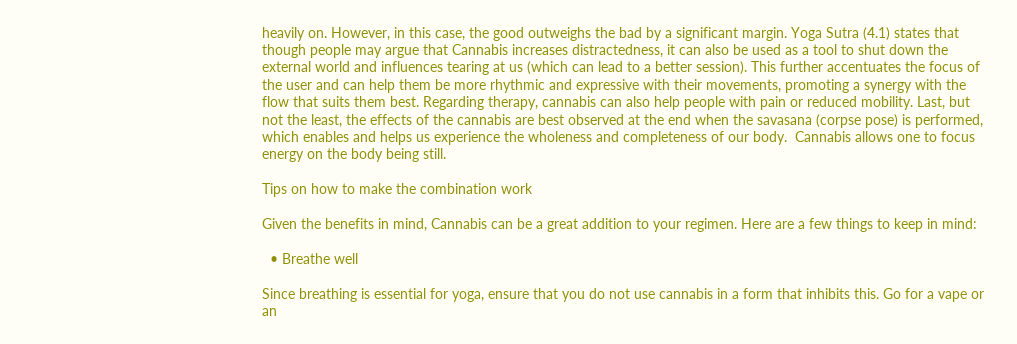heavily on. However, in this case, the good outweighs the bad by a significant margin. Yoga Sutra (4.1) states that though people may argue that Cannabis increases distractedness, it can also be used as a tool to shut down the external world and influences tearing at us (which can lead to a better session). This further accentuates the focus of the user and can help them be more rhythmic and expressive with their movements, promoting a synergy with the flow that suits them best. Regarding therapy, cannabis can also help people with pain or reduced mobility. Last, but not the least, the effects of the cannabis are best observed at the end when the savasana (corpse pose) is performed, which enables and helps us experience the wholeness and completeness of our body.  Cannabis allows one to focus energy on the body being still.

Tips on how to make the combination work

Given the benefits in mind, Cannabis can be a great addition to your regimen. Here are a few things to keep in mind:

  • Breathe well

Since breathing is essential for yoga, ensure that you do not use cannabis in a form that inhibits this. Go for a vape or an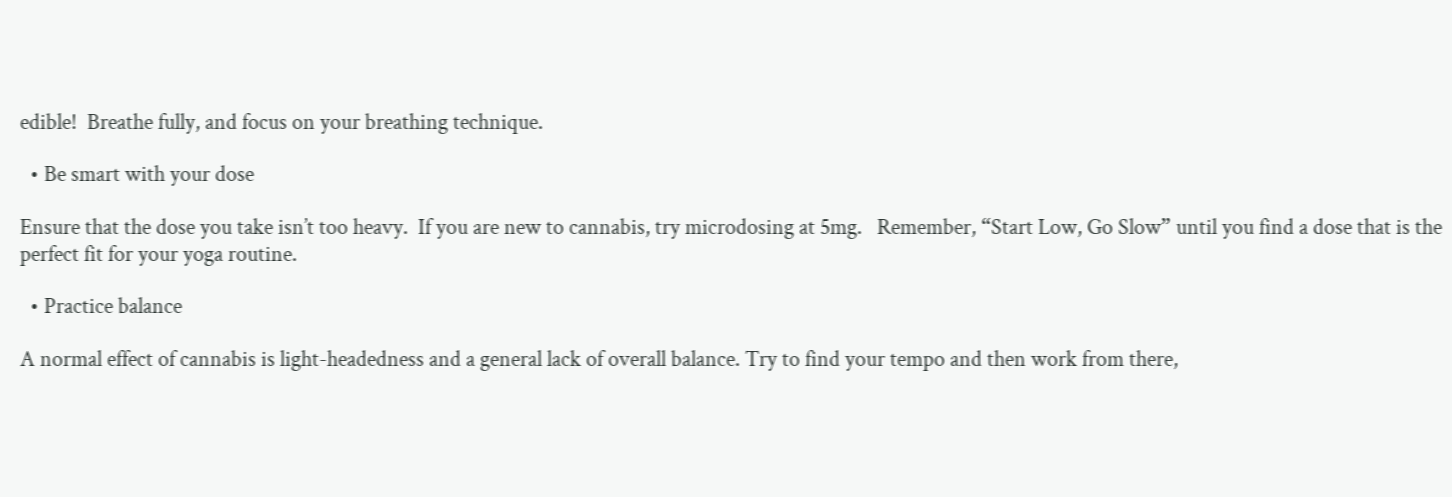edible!  Breathe fully, and focus on your breathing technique.

  • Be smart with your dose

Ensure that the dose you take isn’t too heavy.  If you are new to cannabis, try microdosing at 5mg.   Remember, “Start Low, Go Slow” until you find a dose that is the perfect fit for your yoga routine.

  • Practice balance

A normal effect of cannabis is light-headedness and a general lack of overall balance. Try to find your tempo and then work from there,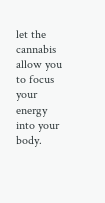let the cannabis allow you to focus your energy into your body.